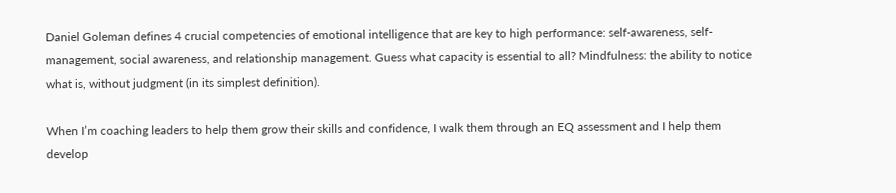Daniel Goleman defines 4 crucial competencies of emotional intelligence that are key to high performance: self-awareness, self-management, social awareness, and relationship management. Guess what capacity is essential to all? Mindfulness: the ability to notice what is, without judgment (in its simplest definition).

When I’m coaching leaders to help them grow their skills and confidence, I walk them through an EQ assessment and I help them develop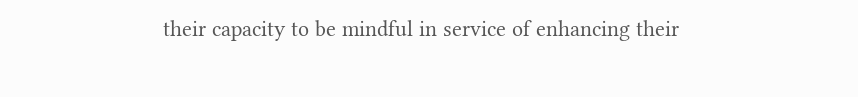their capacity to be mindful in service of enhancing their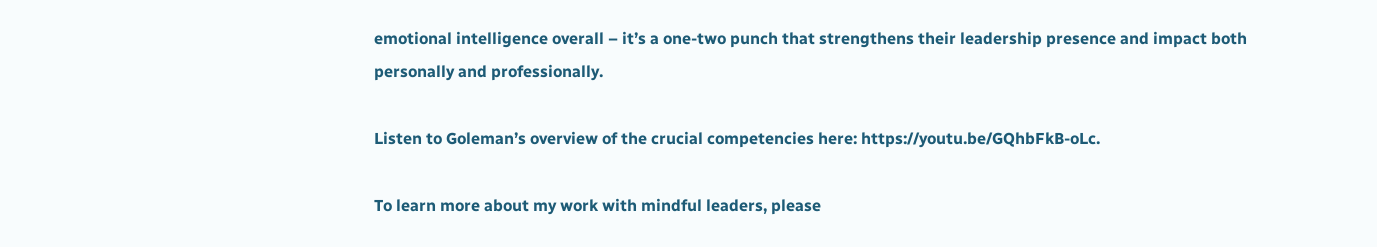emotional intelligence overall – it’s a one-two punch that strengthens their leadership presence and impact both personally and professionally.

Listen to Goleman’s overview of the crucial competencies here: https://youtu.be/GQhbFkB-oLc.

To learn more about my work with mindful leaders, please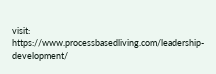visit: https://www.processbasedliving.com/leadership-development/